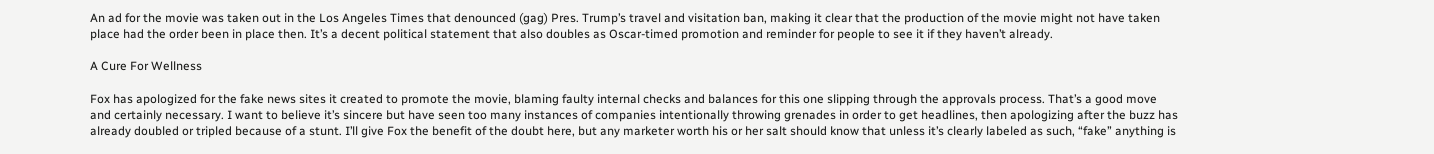An ad for the movie was taken out in the Los Angeles Times that denounced (gag) Pres. Trump’s travel and visitation ban, making it clear that the production of the movie might not have taken place had the order been in place then. It’s a decent political statement that also doubles as Oscar-timed promotion and reminder for people to see it if they haven’t already.

A Cure For Wellness

Fox has apologized for the fake news sites it created to promote the movie, blaming faulty internal checks and balances for this one slipping through the approvals process. That’s a good move and certainly necessary. I want to believe it’s sincere but have seen too many instances of companies intentionally throwing grenades in order to get headlines, then apologizing after the buzz has already doubled or tripled because of a stunt. I’ll give Fox the benefit of the doubt here, but any marketer worth his or her salt should know that unless it’s clearly labeled as such, “fake” anything is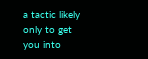a tactic likely only to get you into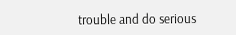trouble and do serious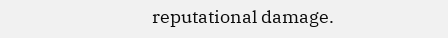reputational damage.